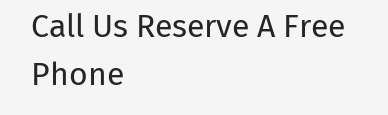Call Us Reserve A Free Phone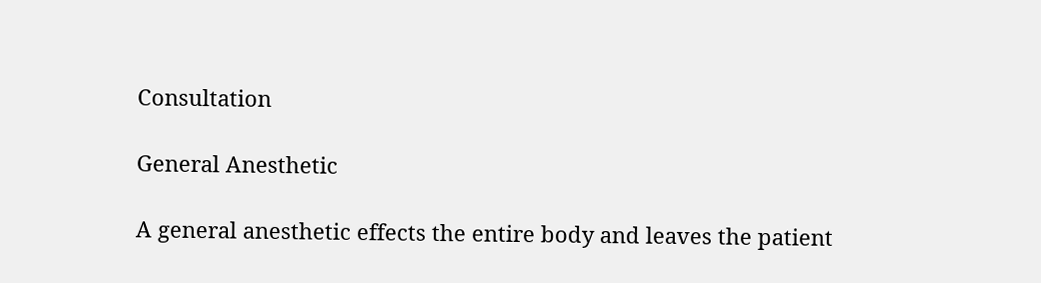Consultation

General Anesthetic

A general anesthetic effects the entire body and leaves the patient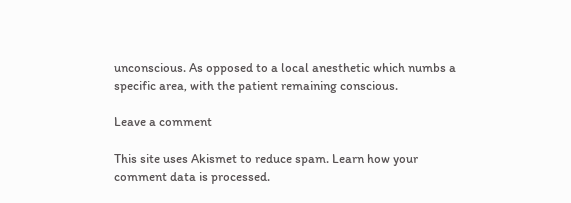unconscious. As opposed to a local anesthetic which numbs a specific area, with the patient remaining conscious.

Leave a comment

This site uses Akismet to reduce spam. Learn how your comment data is processed.